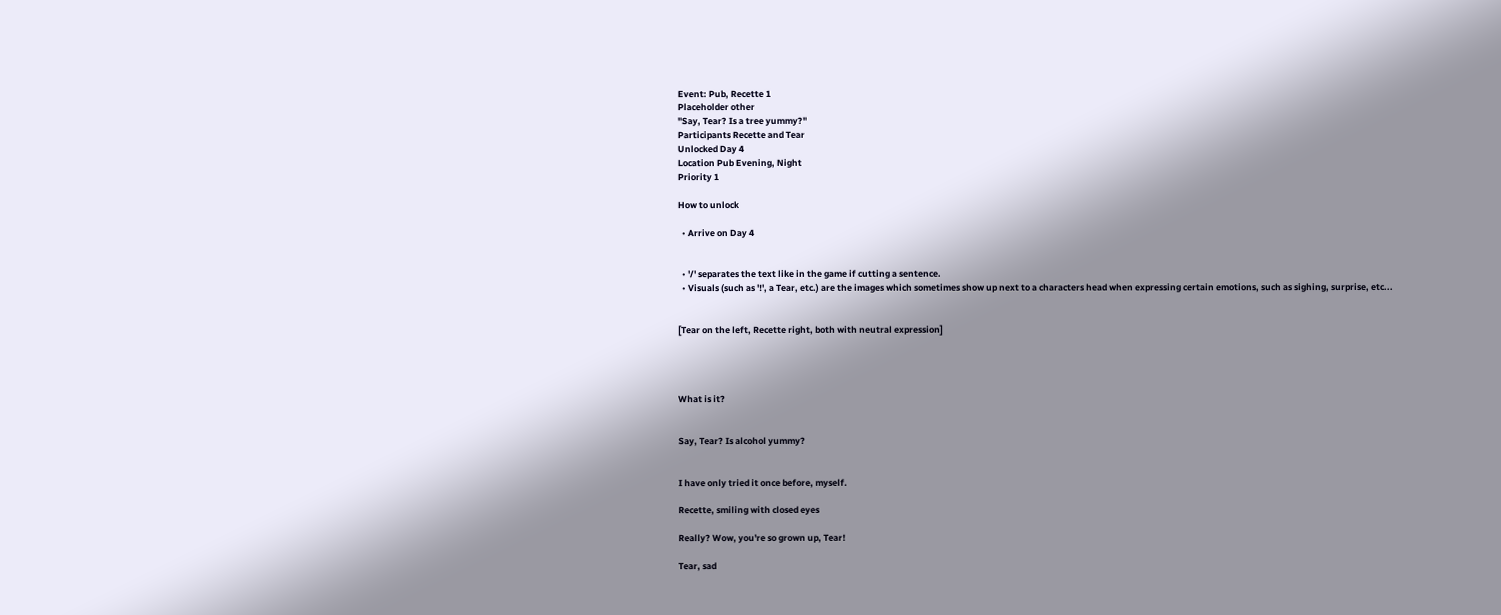Event: Pub, Recette 1
Placeholder other
"Say, Tear? Is a tree yummy?"
Participants Recette and Tear
Unlocked Day 4
Location Pub Evening, Night
Priority 1

How to unlock

  • Arrive on Day 4


  • '/' separates the text like in the game if cutting a sentence.
  • Visuals (such as '!', a Tear, etc.) are the images which sometimes show up next to a characters head when expressing certain emotions, such as sighing, surprise, etc...


[Tear on the left, Recette right, both with neutral expression]




What is it?


Say, Tear? Is alcohol yummy?


I have only tried it once before, myself.

Recette, smiling with closed eyes

Really? Wow, you're so grown up, Tear!

Tear, sad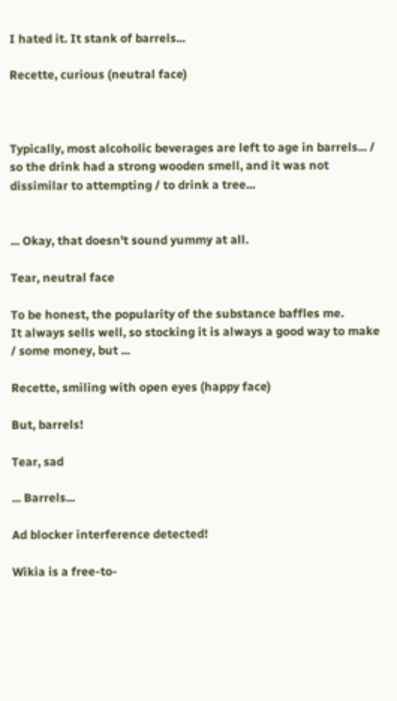I hated it. It stank of barrels...

Recette, curious (neutral face)



Typically, most alcoholic beverages are left to age in barrels... / so the drink had a strong wooden smell, and it was not dissimilar to attempting / to drink a tree...


... Okay, that doesn't sound yummy at all.

Tear, neutral face

To be honest, the popularity of the substance baffles me.
It always sells well, so stocking it is always a good way to make / some money, but ...

Recette, smiling with open eyes (happy face)

But, barrels!

Tear, sad

... Barrels...

Ad blocker interference detected!

Wikia is a free-to-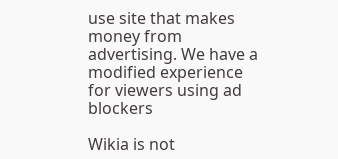use site that makes money from advertising. We have a modified experience for viewers using ad blockers

Wikia is not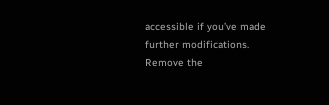accessible if you’ve made further modifications. Remove the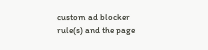custom ad blocker rule(s) and the page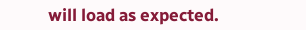will load as expected.